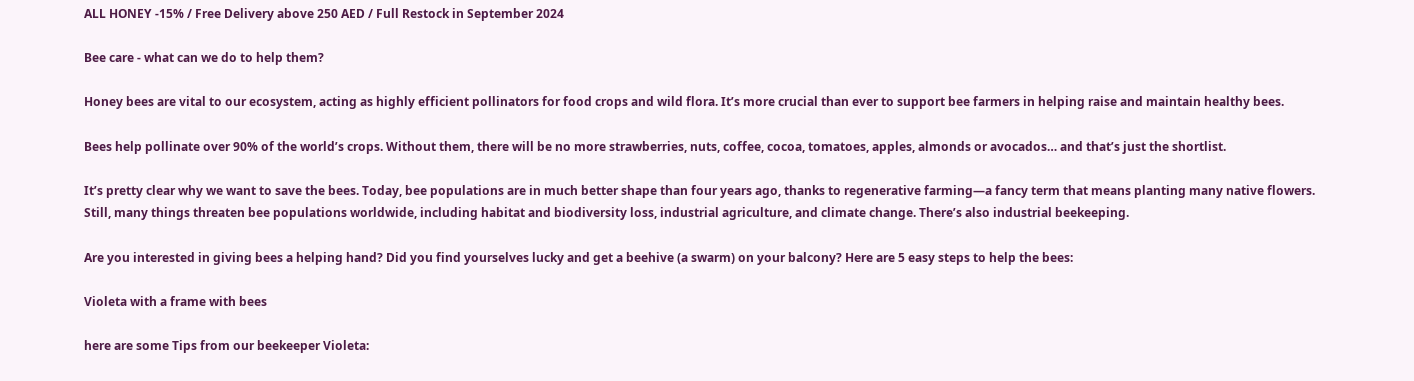ALL HONEY -15% / Free Delivery above 250 AED / Full Restock in September 2024

Bee care - what can we do to help them?

Honey bees are vital to our ecosystem, acting as highly efficient pollinators for food crops and wild flora. It’s more crucial than ever to support bee farmers in helping raise and maintain healthy bees.

Bees help pollinate over 90% of the world’s crops. Without them, there will be no more strawberries, nuts, coffee, cocoa, tomatoes, apples, almonds or avocados… and that’s just the shortlist.

It’s pretty clear why we want to save the bees. Today, bee populations are in much better shape than four years ago, thanks to regenerative farming—a fancy term that means planting many native flowers. Still, many things threaten bee populations worldwide, including habitat and biodiversity loss, industrial agriculture, and climate change. There’s also industrial beekeeping.

Are you interested in giving bees a helping hand? Did you find yourselves lucky and get a beehive (a swarm) on your balcony? Here are 5 easy steps to help the bees:

Violeta with a frame with bees

here are some Tips from our beekeeper Violeta: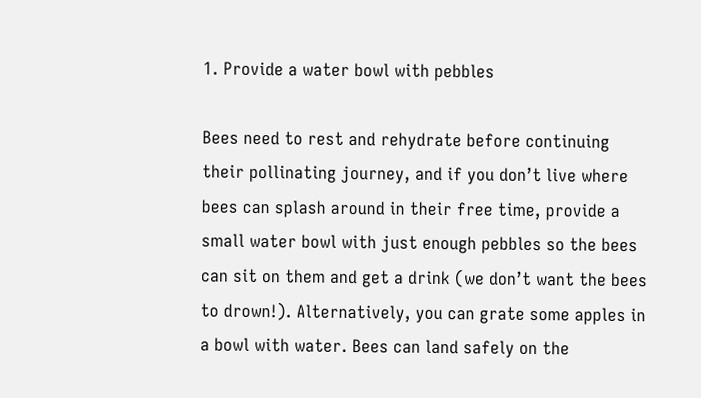1. Provide a water bowl with pebbles

Bees need to rest and rehydrate before continuing their pollinating journey, and if you don’t live where bees can splash around in their free time, provide a small water bowl with just enough pebbles so the bees can sit on them and get a drink (we don’t want the bees to drown!). Alternatively, you can grate some apples in a bowl with water. Bees can land safely on the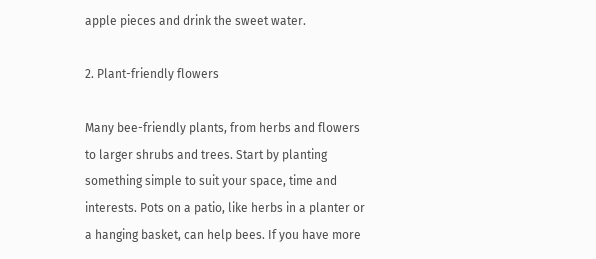apple pieces and drink the sweet water.

2. Plant-friendly flowers

Many bee-friendly plants, from herbs and flowers to larger shrubs and trees. Start by planting something simple to suit your space, time and interests. Pots on a patio, like herbs in a planter or a hanging basket, can help bees. If you have more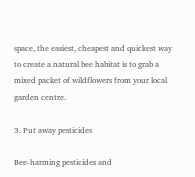space, the easiest, cheapest and quickest way to create a natural bee habitat is to grab a mixed packet of wildflowers from your local garden centre.

3. Put away pesticides

Bee-harming pesticides and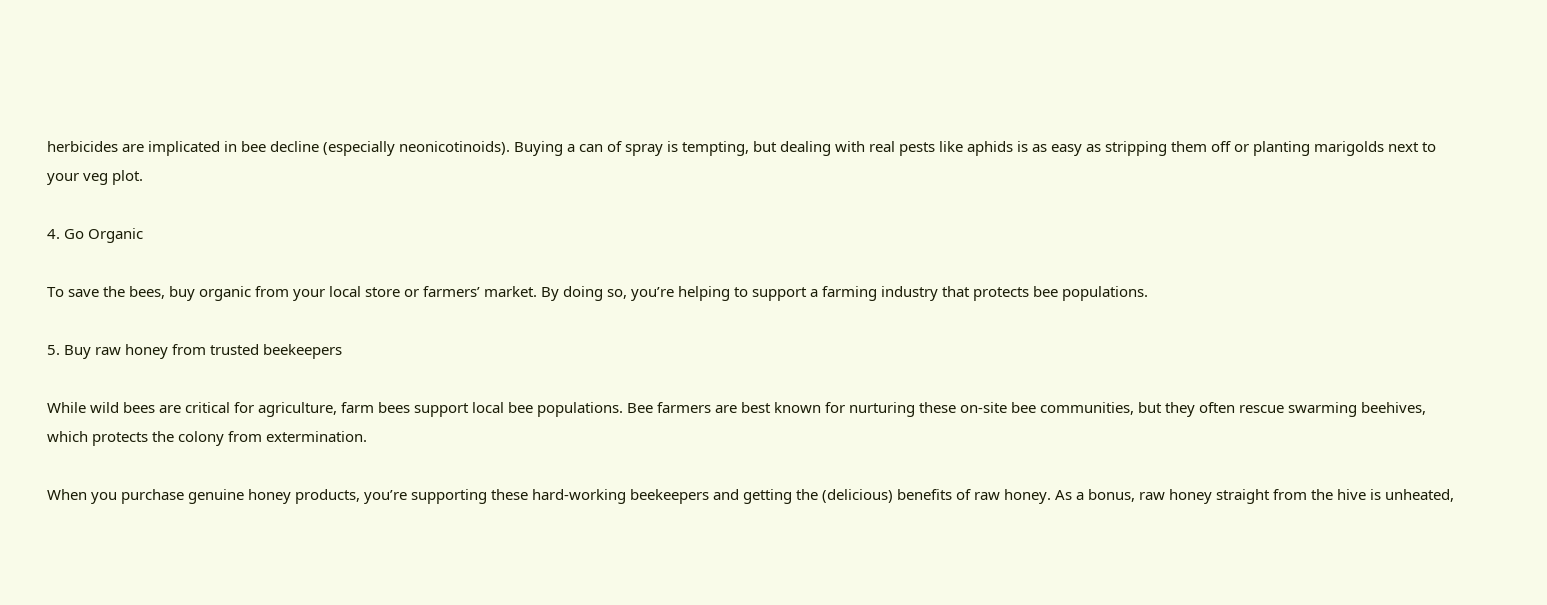herbicides are implicated in bee decline (especially neonicotinoids). Buying a can of spray is tempting, but dealing with real pests like aphids is as easy as stripping them off or planting marigolds next to your veg plot.

4. Go Organic

To save the bees, buy organic from your local store or farmers’ market. By doing so, you’re helping to support a farming industry that protects bee populations.

5. Buy raw honey from trusted beekeepers

While wild bees are critical for agriculture, farm bees support local bee populations. Bee farmers are best known for nurturing these on-site bee communities, but they often rescue swarming beehives, which protects the colony from extermination.

When you purchase genuine honey products, you’re supporting these hard-working beekeepers and getting the (delicious) benefits of raw honey. As a bonus, raw honey straight from the hive is unheated,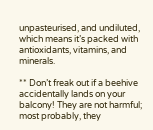unpasteurised, and undiluted, which means it’s packed with antioxidants, vitamins, and minerals.

** Don’t freak out if a beehive accidentally lands on your balcony! They are not harmful; most probably, they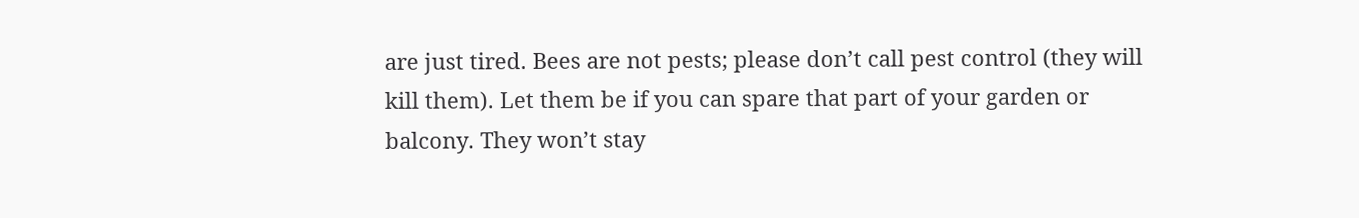are just tired. Bees are not pests; please don’t call pest control (they will kill them). Let them be if you can spare that part of your garden or balcony. They won’t stay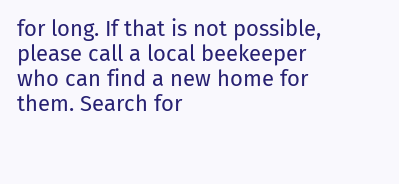for long. If that is not possible, please call a local beekeeper who can find a new home for them. Search for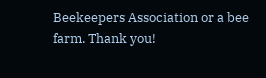Beekeepers Association or a bee farm. Thank you!